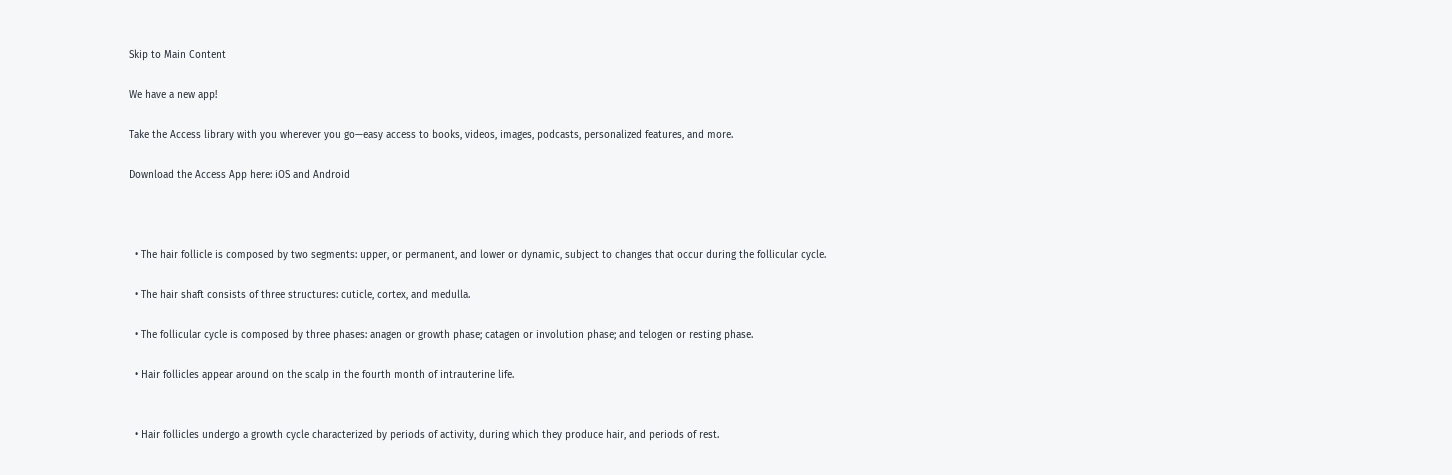Skip to Main Content

We have a new app!

Take the Access library with you wherever you go—easy access to books, videos, images, podcasts, personalized features, and more.

Download the Access App here: iOS and Android



  • The hair follicle is composed by two segments: upper, or permanent, and lower or dynamic, subject to changes that occur during the follicular cycle.

  • The hair shaft consists of three structures: cuticle, cortex, and medulla.

  • The follicular cycle is composed by three phases: anagen or growth phase; catagen or involution phase; and telogen or resting phase.

  • Hair follicles appear around on the scalp in the fourth month of intrauterine life.


  • Hair follicles undergo a growth cycle characterized by periods of activity, during which they produce hair, and periods of rest.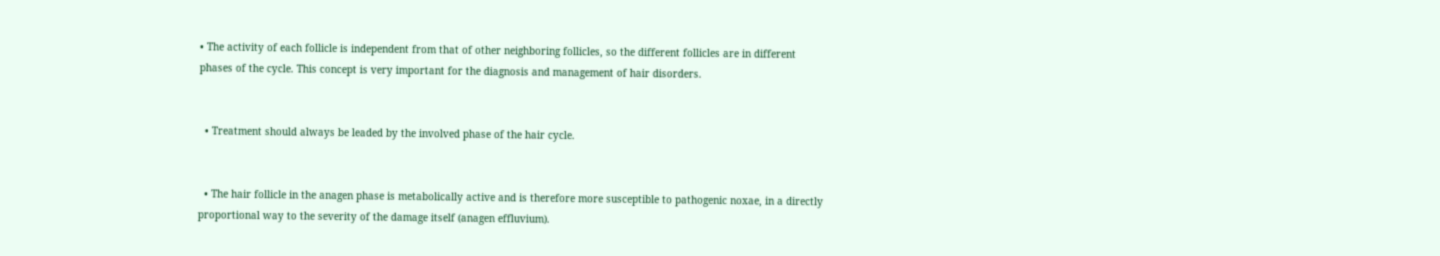• The activity of each follicle is independent from that of other neighboring follicles, so the different follicles are in different phases of the cycle. This concept is very important for the diagnosis and management of hair disorders.


  • Treatment should always be leaded by the involved phase of the hair cycle.


  • The hair follicle in the anagen phase is metabolically active and is therefore more susceptible to pathogenic noxae, in a directly proportional way to the severity of the damage itself (anagen effluvium).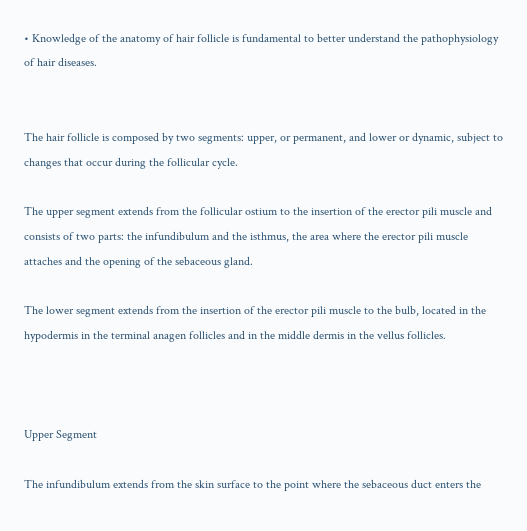• Knowledge of the anatomy of hair follicle is fundamental to better understand the pathophysiology of hair diseases.


The hair follicle is composed by two segments: upper, or permanent, and lower or dynamic, subject to changes that occur during the follicular cycle.

The upper segment extends from the follicular ostium to the insertion of the erector pili muscle and consists of two parts: the infundibulum and the isthmus, the area where the erector pili muscle attaches and the opening of the sebaceous gland.

The lower segment extends from the insertion of the erector pili muscle to the bulb, located in the hypodermis in the terminal anagen follicles and in the middle dermis in the vellus follicles.



Upper Segment

The infundibulum extends from the skin surface to the point where the sebaceous duct enters the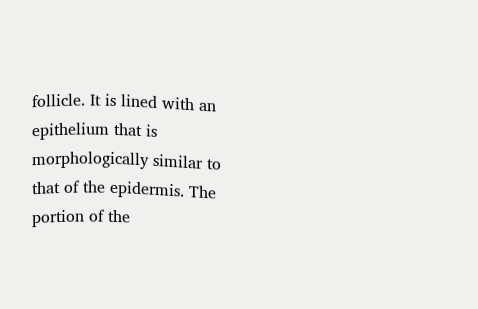follicle. It is lined with an epithelium that is morphologically similar to that of the epidermis. The portion of the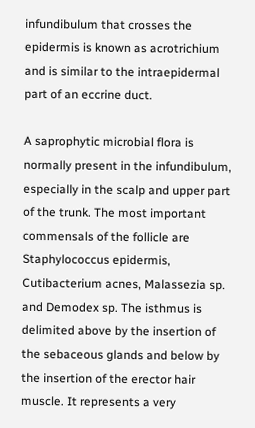infundibulum that crosses the epidermis is known as acrotrichium and is similar to the intraepidermal part of an eccrine duct.

A saprophytic microbial flora is normally present in the infundibulum, especially in the scalp and upper part of the trunk. The most important commensals of the follicle are Staphylococcus epidermis, Cutibacterium acnes, Malassezia sp. and Demodex sp. The isthmus is delimited above by the insertion of the sebaceous glands and below by the insertion of the erector hair muscle. It represents a very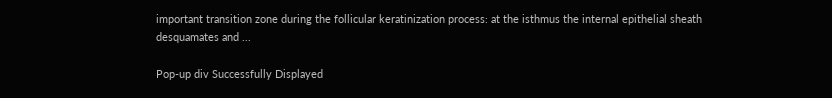important transition zone during the follicular keratinization process: at the isthmus the internal epithelial sheath desquamates and ...

Pop-up div Successfully Displayed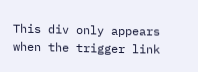This div only appears when the trigger link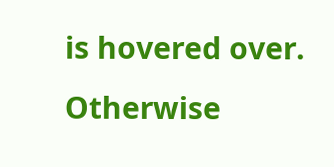is hovered over. Otherwise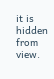it is hidden from view.